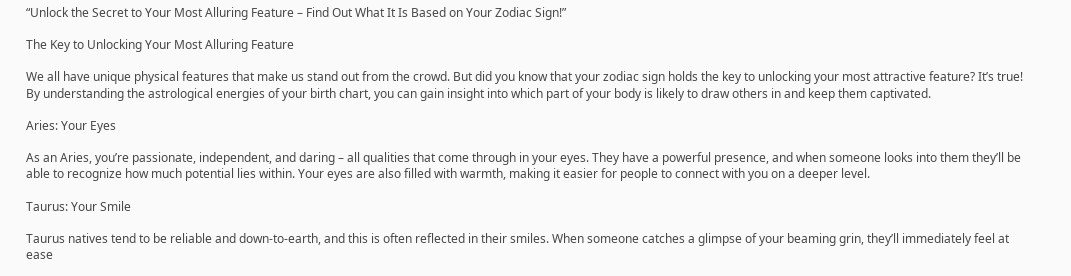“Unlock the Secret to Your Most Alluring Feature – Find Out What It Is Based on Your Zodiac Sign!”

The Key to Unlocking Your Most Alluring Feature

We all have unique physical features that make us stand out from the crowd. But did you know that your zodiac sign holds the key to unlocking your most attractive feature? It’s true! By understanding the astrological energies of your birth chart, you can gain insight into which part of your body is likely to draw others in and keep them captivated.

Aries: Your Eyes

As an Aries, you’re passionate, independent, and daring – all qualities that come through in your eyes. They have a powerful presence, and when someone looks into them they’ll be able to recognize how much potential lies within. Your eyes are also filled with warmth, making it easier for people to connect with you on a deeper level.

Taurus: Your Smile

Taurus natives tend to be reliable and down-to-earth, and this is often reflected in their smiles. When someone catches a glimpse of your beaming grin, they’ll immediately feel at ease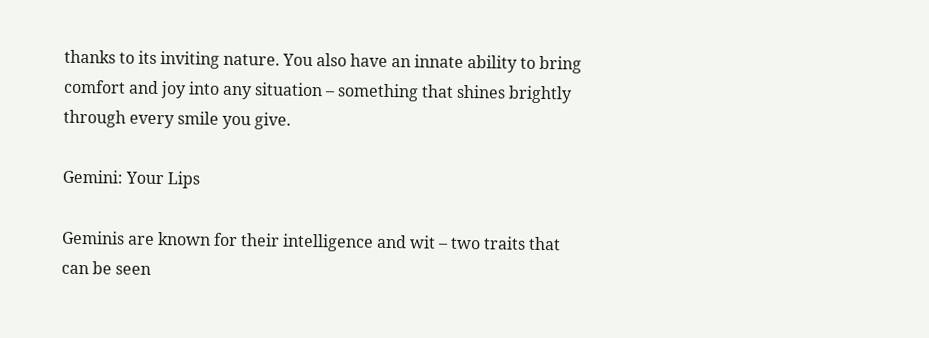thanks to its inviting nature. You also have an innate ability to bring comfort and joy into any situation – something that shines brightly through every smile you give.

Gemini: Your Lips

Geminis are known for their intelligence and wit – two traits that can be seen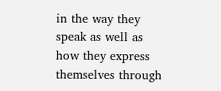in the way they speak as well as how they express themselves through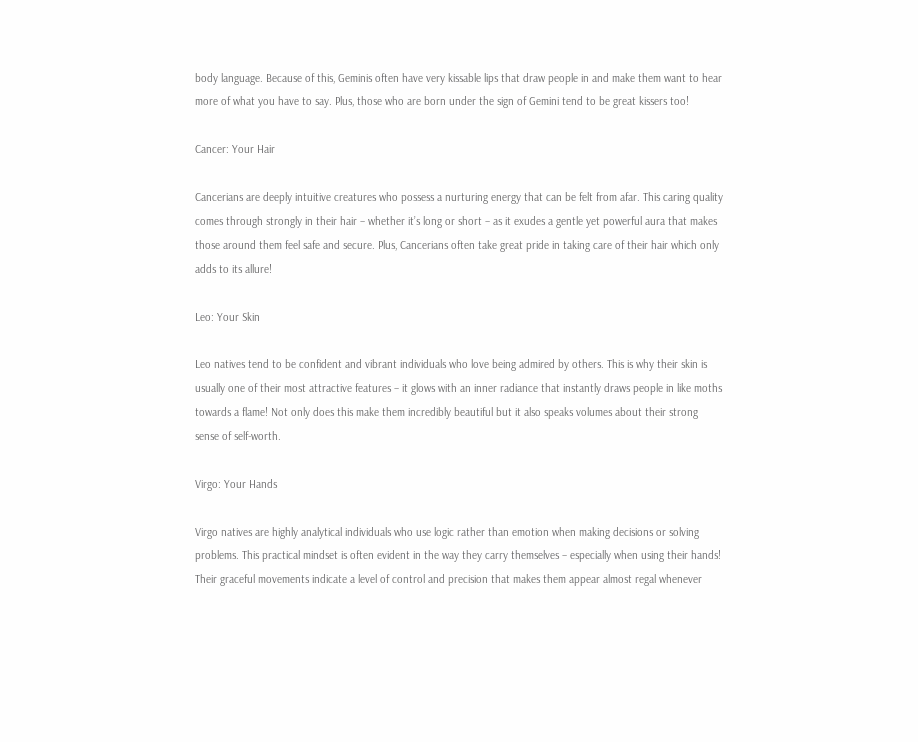body language. Because of this, Geminis often have very kissable lips that draw people in and make them want to hear more of what you have to say. Plus, those who are born under the sign of Gemini tend to be great kissers too!

Cancer: Your Hair

Cancerians are deeply intuitive creatures who possess a nurturing energy that can be felt from afar. This caring quality comes through strongly in their hair – whether it’s long or short – as it exudes a gentle yet powerful aura that makes those around them feel safe and secure. Plus, Cancerians often take great pride in taking care of their hair which only adds to its allure!

Leo: Your Skin

Leo natives tend to be confident and vibrant individuals who love being admired by others. This is why their skin is usually one of their most attractive features – it glows with an inner radiance that instantly draws people in like moths towards a flame! Not only does this make them incredibly beautiful but it also speaks volumes about their strong sense of self-worth.

Virgo: Your Hands

Virgo natives are highly analytical individuals who use logic rather than emotion when making decisions or solving problems. This practical mindset is often evident in the way they carry themselves – especially when using their hands! Their graceful movements indicate a level of control and precision that makes them appear almost regal whenever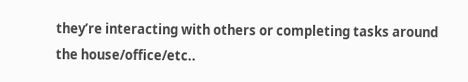they’re interacting with others or completing tasks around the house/office/etc..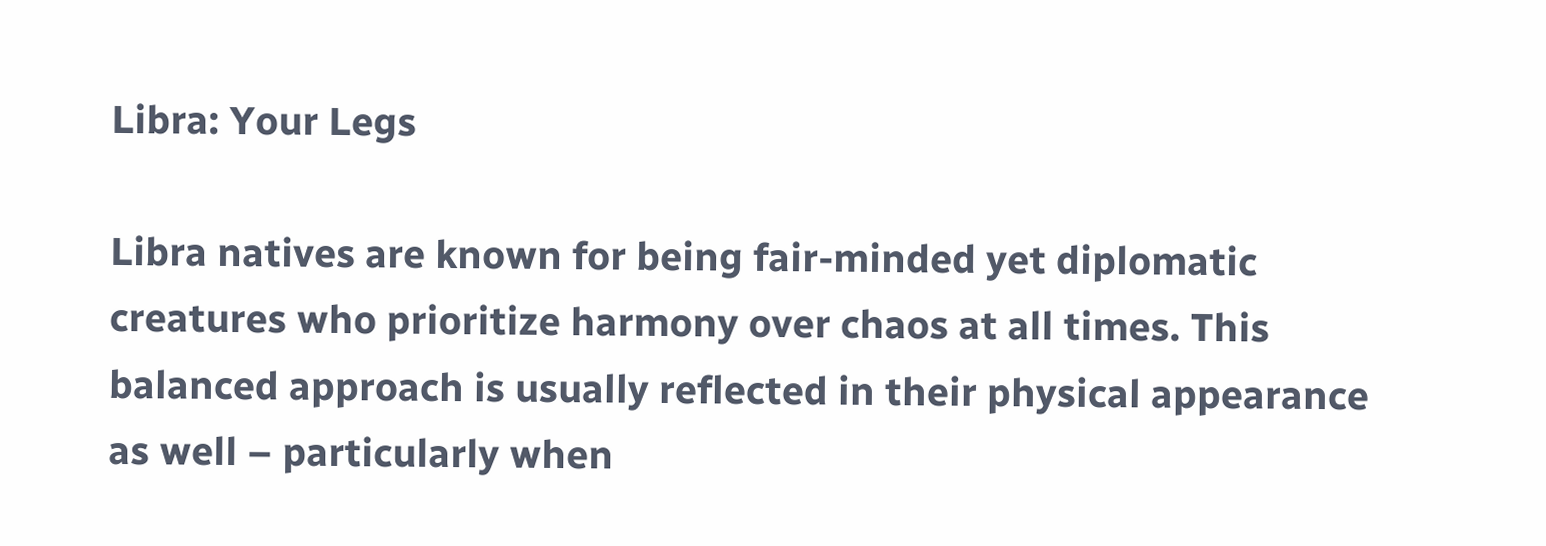Libra: Your Legs

Libra natives are known for being fair-minded yet diplomatic creatures who prioritize harmony over chaos at all times. This balanced approach is usually reflected in their physical appearance as well – particularly when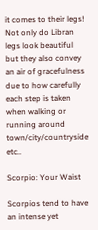it comes to their legs! Not only do Libran legs look beautiful but they also convey an air of gracefulness due to how carefully each step is taken when walking or running around town/city/countryside etc..

Scorpio: Your Waist

Scorpios tend to have an intense yet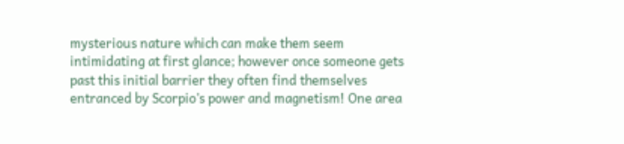mysterious nature which can make them seem intimidating at first glance; however once someone gets past this initial barrier they often find themselves entranced by Scorpio’s power and magnetism! One area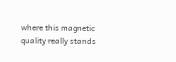where this magnetic quality really stands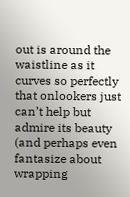out is around the waistline as it curves so perfectly that onlookers just can’t help but admire its beauty (and perhaps even fantasize about wrapping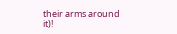their arms around it)!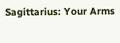Sagittarius: Your Arms